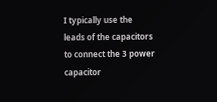I typically use the leads of the capacitors to connect the 3 power capacitor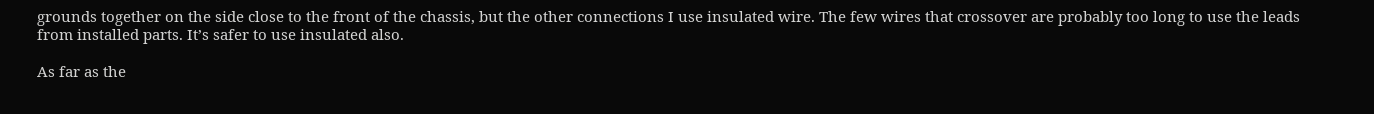grounds together on the side close to the front of the chassis, but the other connections I use insulated wire. The few wires that crossover are probably too long to use the leads from installed parts. It’s safer to use insulated also.

As far as the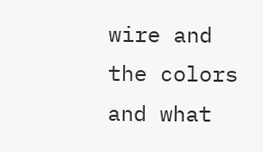wire and the colors and what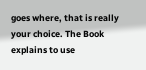goes where, that is really your choice. The Book explains to use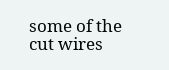some of the cut wires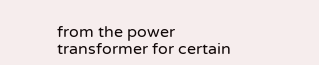from the power transformer for certain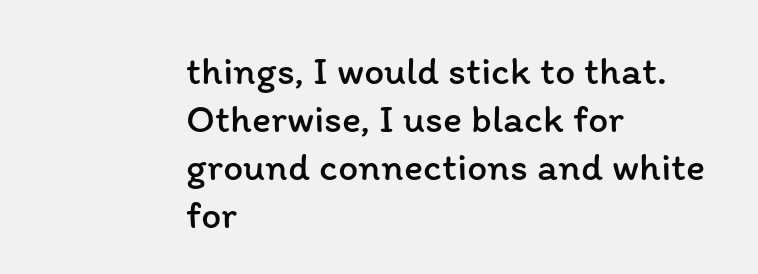things, I would stick to that. Otherwise, I use black for ground connections and white for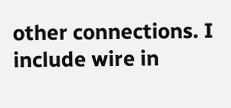other connections. I include wire in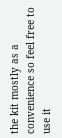the kit mostly as a convenience so feel free to use it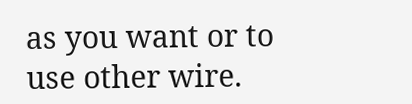as you want or to use other wire.